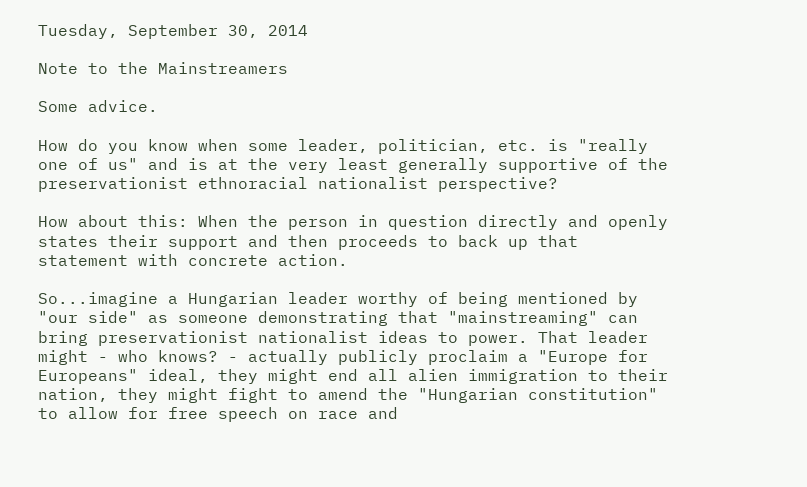Tuesday, September 30, 2014

Note to the Mainstreamers

Some advice.

How do you know when some leader, politician, etc. is "really one of us" and is at the very least generally supportive of the preservationist ethnoracial nationalist perspective?

How about this: When the person in question directly and openly states their support and then proceeds to back up that statement with concrete action.

So...imagine a Hungarian leader worthy of being mentioned by "our side" as someone demonstrating that "mainstreaming" can bring preservationist nationalist ideas to power. That leader might - who knows? - actually publicly proclaim a "Europe for Europeans" ideal, they might end all alien immigration to their nation, they might fight to amend the "Hungarian constitution" to allow for free speech on race and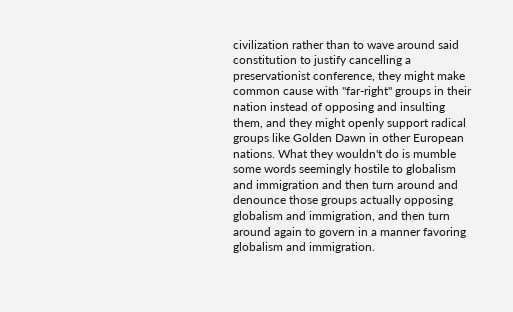civilization rather than to wave around said constitution to justify cancelling a preservationist conference, they might make common cause with "far-right" groups in their nation instead of opposing and insulting them, and they might openly support radical groups like Golden Dawn in other European nations. What they wouldn't do is mumble some words seemingly hostile to globalism and immigration and then turn around and denounce those groups actually opposing globalism and immigration, and then turn around again to govern in a manner favoring globalism and immigration.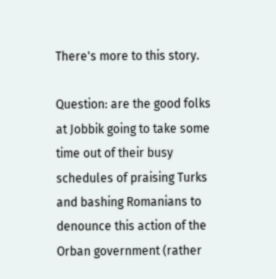There's more to this story.

Question: are the good folks at Jobbik going to take some time out of their busy schedules of praising Turks and bashing Romanians to denounce this action of the Orban government (rather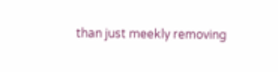than just meekly removing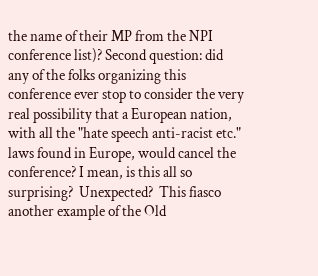the name of their MP from the NPI conference list)? Second question: did any of the folks organizing this conference ever stop to consider the very real possibility that a European nation, with all the "hate speech anti-racist etc." laws found in Europe, would cancel the conference? I mean, is this all so surprising?  Unexpected?  This fiasco another example of the Old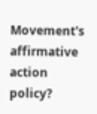Movement's affirmative action policy?